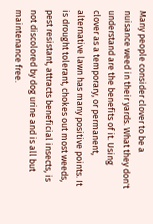Many people consider clover to be a nuisance weed in their yards. What they don't understand are the benefits of it. Using clover as a temporary, or permanent, alternative lawn has many positive points. It is drought tolerant, chokes out most weeds, pest resistant, attracts beneficial insects, is not discolored by dog urine and is all but maintenance free.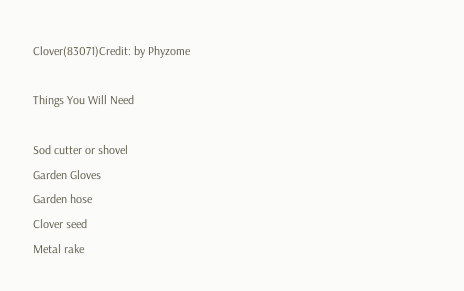Clover(83071)Credit: by Phyzome

Things You Will Need

Sod cutter or shovel
Garden Gloves
Garden hose
Clover seed
Metal rake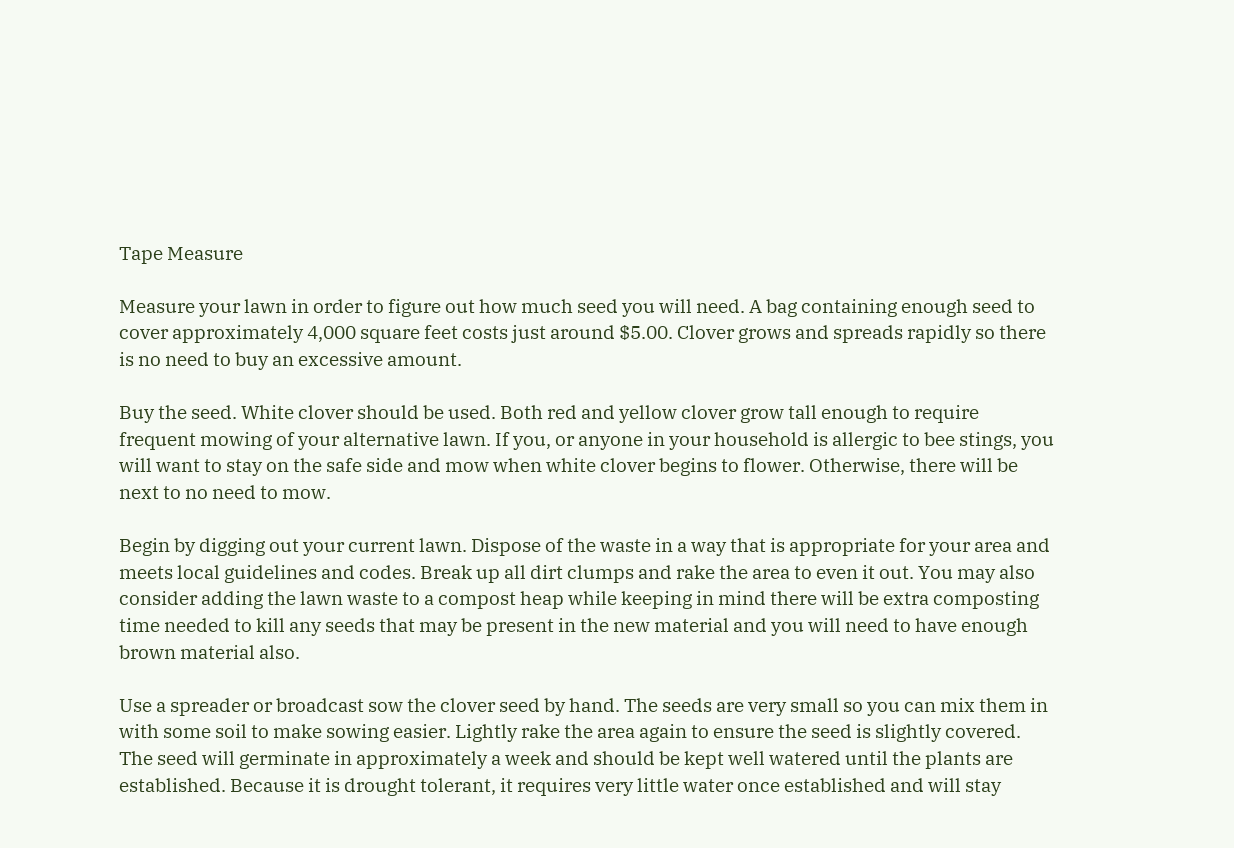Tape Measure

Measure your lawn in order to figure out how much seed you will need. A bag containing enough seed to cover approximately 4,000 square feet costs just around $5.00. Clover grows and spreads rapidly so there is no need to buy an excessive amount.

Buy the seed. White clover should be used. Both red and yellow clover grow tall enough to require frequent mowing of your alternative lawn. If you, or anyone in your household is allergic to bee stings, you will want to stay on the safe side and mow when white clover begins to flower. Otherwise, there will be next to no need to mow.

Begin by digging out your current lawn. Dispose of the waste in a way that is appropriate for your area and meets local guidelines and codes. Break up all dirt clumps and rake the area to even it out. You may also consider adding the lawn waste to a compost heap while keeping in mind there will be extra composting time needed to kill any seeds that may be present in the new material and you will need to have enough brown material also.

Use a spreader or broadcast sow the clover seed by hand. The seeds are very small so you can mix them in with some soil to make sowing easier. Lightly rake the area again to ensure the seed is slightly covered. The seed will germinate in approximately a week and should be kept well watered until the plants are established. Because it is drought tolerant, it requires very little water once established and will stay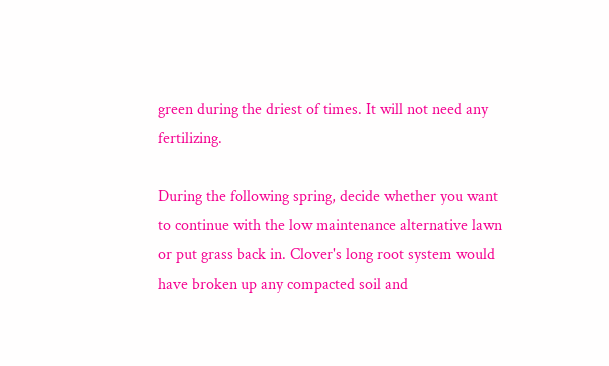green during the driest of times. It will not need any fertilizing.

During the following spring, decide whether you want to continue with the low maintenance alternative lawn or put grass back in. Clover's long root system would have broken up any compacted soil and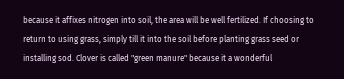because it affixes nitrogen into soil, the area will be well fertilized. If choosing to return to using grass, simply till it into the soil before planting grass seed or installing sod. Clover is called "green manure" because it a wonderful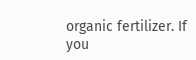organic fertilizer. If you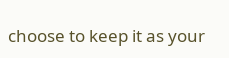choose to keep it as your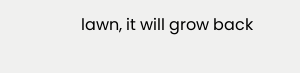lawn, it will grow back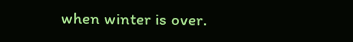when winter is over.